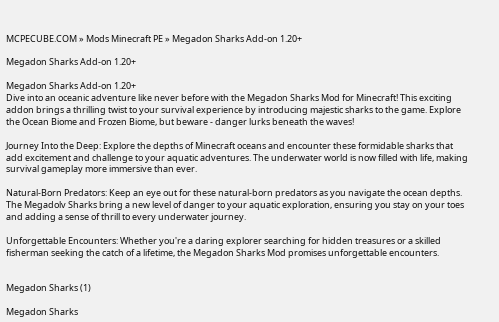MCPECUBE.COM » Mods Minecraft PE » Megadon Sharks Add-on 1.20+

Megadon Sharks Add-on 1.20+

Megadon Sharks Add-on 1.20+
Dive into an oceanic adventure like never before with the Megadon Sharks Mod for Minecraft! This exciting addon brings a thrilling twist to your survival experience by introducing majestic sharks to the game. Explore the Ocean Biome and Frozen Biome, but beware - danger lurks beneath the waves!

Journey Into the Deep: Explore the depths of Minecraft oceans and encounter these formidable sharks that add excitement and challenge to your aquatic adventures. The underwater world is now filled with life, making survival gameplay more immersive than ever.

Natural-Born Predators: Keep an eye out for these natural-born predators as you navigate the ocean depths. The Megadolv Sharks bring a new level of danger to your aquatic exploration, ensuring you stay on your toes and adding a sense of thrill to every underwater journey.

Unforgettable Encounters: Whether you're a daring explorer searching for hidden treasures or a skilled fisherman seeking the catch of a lifetime, the Megadon Sharks Mod promises unforgettable encounters.


Megadon Sharks (1)

Megadon Sharks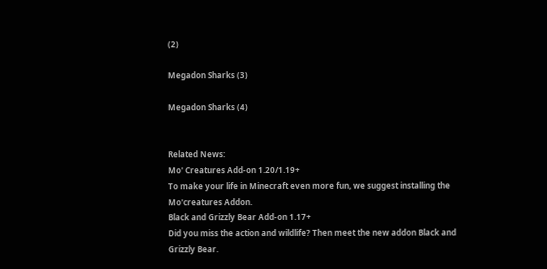(2)

Megadon Sharks (3)

Megadon Sharks (4)


Related News:
Mo' Creatures Add-on 1.20/1.19+
To make your life in Minecraft even more fun, we suggest installing the Mo'creatures Addon.
Black and Grizzly Bear Add-on 1.17+
Did you miss the action and wildlife? Then meet the new addon Black and Grizzly Bear.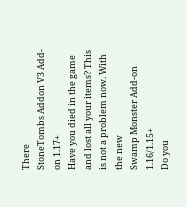There
StoneTombs Addon V3 Add-on 1.17+
Have you died in the game and lost all your items? This is not a problem now. With the new
Swamp Monster Add-on 1.16/1.15+
Do you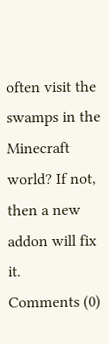often visit the swamps in the Minecraft world? If not, then a new addon will fix it.
Comments (0)